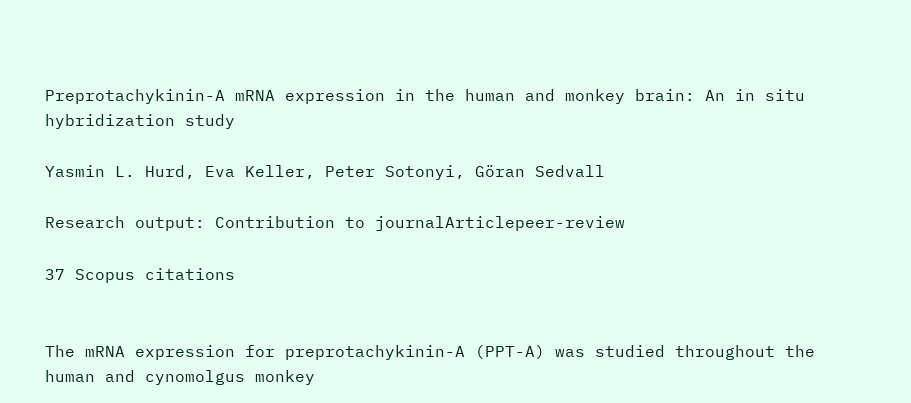Preprotachykinin-A mRNA expression in the human and monkey brain: An in situ hybridization study

Yasmin L. Hurd, Eva Keller, Peter Sotonyi, Göran Sedvall

Research output: Contribution to journalArticlepeer-review

37 Scopus citations


The mRNA expression for preprotachykinin-A (PPT-A) was studied throughout the human and cynomolgus monkey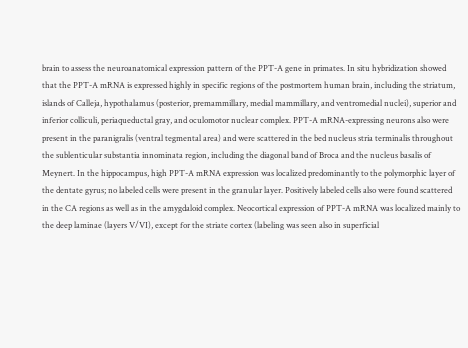brain to assess the neuroanatomical expression pattern of the PPT-A gene in primates. In situ hybridization showed that the PPT-A mRNA is expressed highly in specific regions of the postmortem human brain, including the striatum, islands of Calleja, hypothalamus (posterior, premammillary, medial mammillary, and ventromedial nuclei), superior and inferior colliculi, periaqueductal gray, and oculomotor nuclear complex. PPT-A mRNA-expressing neurons also were present in the paranigralis (ventral tegmental area) and were scattered in the bed nucleus stria terminalis throughout the sublenticular substantia innominata region, including the diagonal band of Broca and the nucleus basalis of Meynert. In the hippocampus, high PPT-A mRNA expression was localized predominantly to the polymorphic layer of the dentate gyrus; no labeled cells were present in the granular layer. Positively labeled cells also were found scattered in the CA regions as well as in the amygdaloid complex. Neocortical expression of PPT-A mRNA was localized mainly to the deep laminae (layers V/VI), except for the striate cortex (labeling was seen also in superficial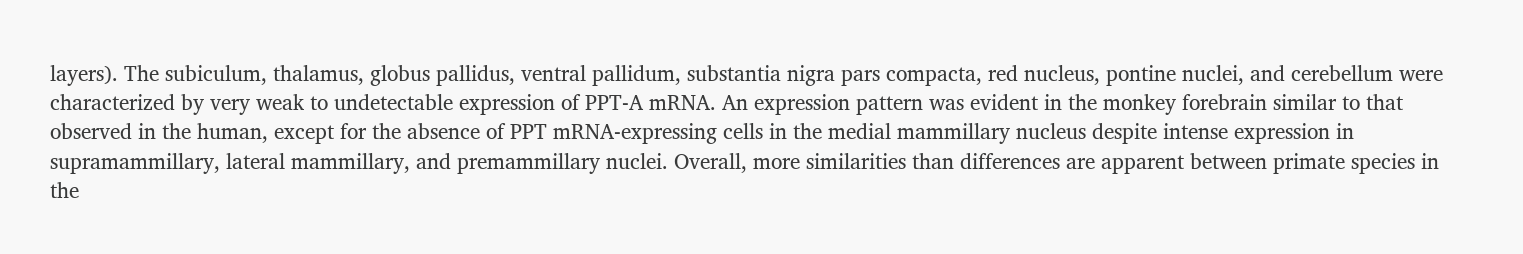layers). The subiculum, thalamus, globus pallidus, ventral pallidum, substantia nigra pars compacta, red nucleus, pontine nuclei, and cerebellum were characterized by very weak to undetectable expression of PPT-A mRNA. An expression pattern was evident in the monkey forebrain similar to that observed in the human, except for the absence of PPT mRNA-expressing cells in the medial mammillary nucleus despite intense expression in supramammillary, lateral mammillary, and premammillary nuclei. Overall, more similarities than differences are apparent between primate species in the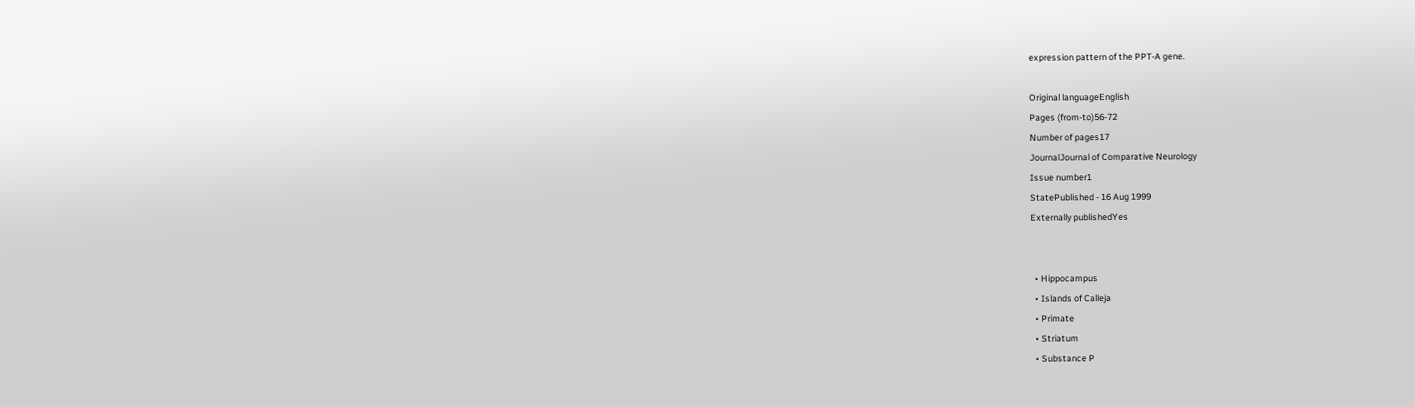expression pattern of the PPT-A gene.

Original languageEnglish
Pages (from-to)56-72
Number of pages17
JournalJournal of Comparative Neurology
Issue number1
StatePublished - 16 Aug 1999
Externally publishedYes


  • Hippocampus
  • Islands of Calleja
  • Primate
  • Striatum
  • Substance P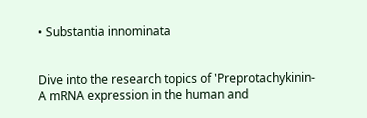• Substantia innominata


Dive into the research topics of 'Preprotachykinin-A mRNA expression in the human and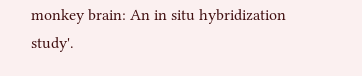monkey brain: An in situ hybridization study'.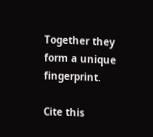Together they form a unique fingerprint.

Cite this